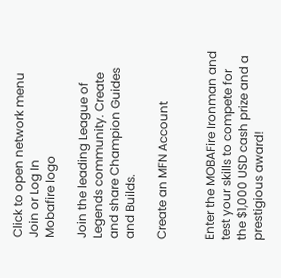Click to open network menu
Join or Log In
Mobafire logo

Join the leading League of Legends community. Create and share Champion Guides and Builds.

Create an MFN Account


Enter the MOBAFire Ironman and test your skills to compete for the $1,000 USD cash prize and a prestigious award!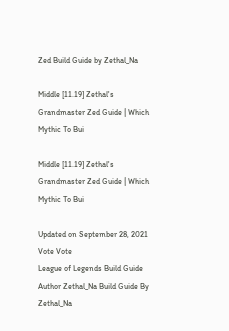Zed Build Guide by Zethal_Na

Middle [11.19] Zethal's Grandmaster Zed Guide | Which Mythic To Bui

Middle [11.19] Zethal's Grandmaster Zed Guide | Which Mythic To Bui

Updated on September 28, 2021
Vote Vote
League of Legends Build Guide Author Zethal_Na Build Guide By Zethal_Na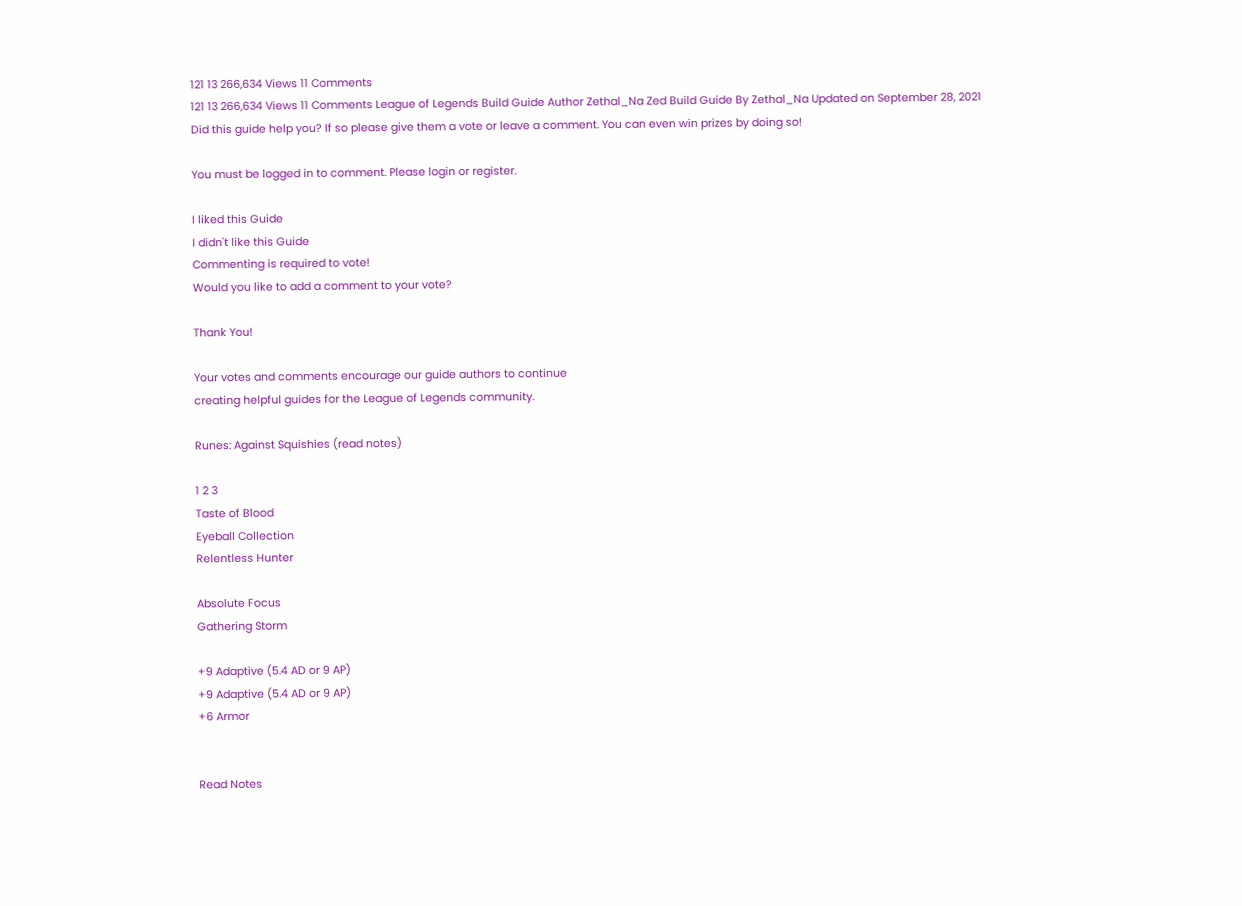121 13 266,634 Views 11 Comments
121 13 266,634 Views 11 Comments League of Legends Build Guide Author Zethal_Na Zed Build Guide By Zethal_Na Updated on September 28, 2021
Did this guide help you? If so please give them a vote or leave a comment. You can even win prizes by doing so!

You must be logged in to comment. Please login or register.

I liked this Guide
I didn't like this Guide
Commenting is required to vote!
Would you like to add a comment to your vote?

Thank You!

Your votes and comments encourage our guide authors to continue
creating helpful guides for the League of Legends community.

Runes: Against Squishies (read notes)

1 2 3
Taste of Blood
Eyeball Collection
Relentless Hunter

Absolute Focus
Gathering Storm

+9 Adaptive (5.4 AD or 9 AP)
+9 Adaptive (5.4 AD or 9 AP)
+6 Armor


Read Notes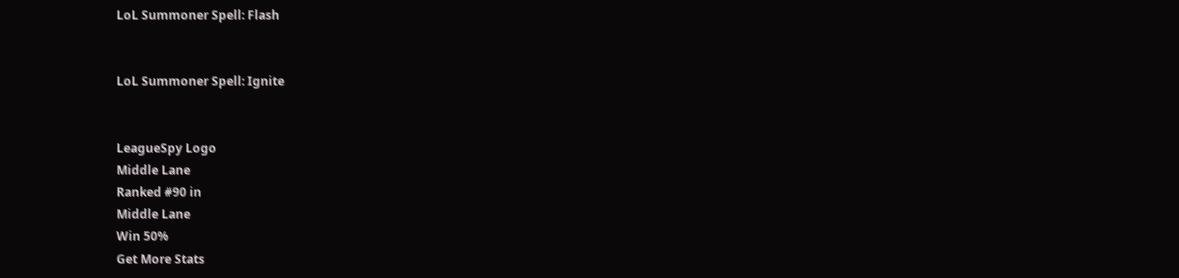LoL Summoner Spell: Flash


LoL Summoner Spell: Ignite


LeagueSpy Logo
Middle Lane
Ranked #90 in
Middle Lane
Win 50%
Get More Stats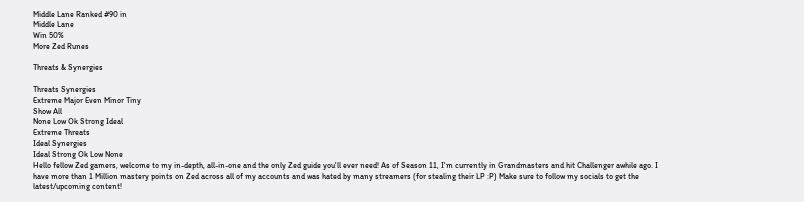Middle Lane Ranked #90 in
Middle Lane
Win 50%
More Zed Runes

Threats & Synergies

Threats Synergies
Extreme Major Even Minor Tiny
Show All
None Low Ok Strong Ideal
Extreme Threats
Ideal Synergies
Ideal Strong Ok Low None
Hello fellow Zed gamers, welcome to my in-depth, all-in-one and the only Zed guide you'll ever need! As of Season 11, I'm currently in Grandmasters and hit Challenger awhile ago. I have more than 1 Million mastery points on Zed across all of my accounts and was hated by many streamers (for stealing their LP :P) Make sure to follow my socials to get the latest/upcoming content!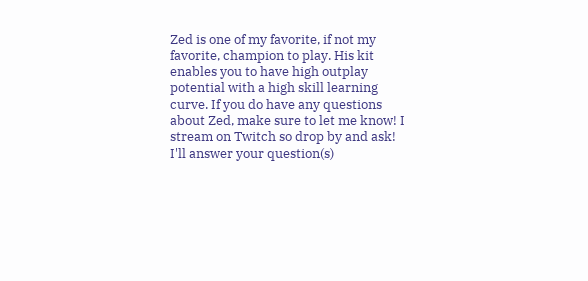Zed is one of my favorite, if not my favorite, champion to play. His kit enables you to have high outplay potential with a high skill learning curve. If you do have any questions about Zed, make sure to let me know! I stream on Twitch so drop by and ask! I'll answer your question(s)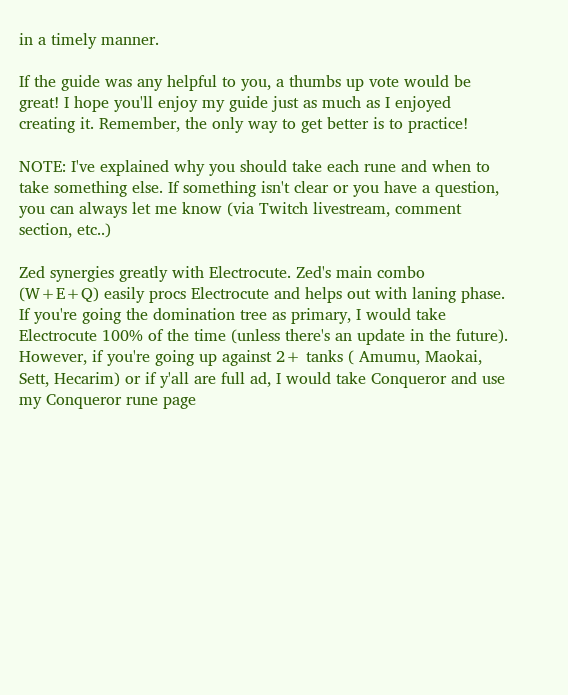in a timely manner.

If the guide was any helpful to you, a thumbs up vote would be great! I hope you'll enjoy my guide just as much as I enjoyed creating it. Remember, the only way to get better is to practice!

NOTE: I've explained why you should take each rune and when to take something else. If something isn't clear or you have a question, you can always let me know (via Twitch livestream, comment section, etc..)

Zed synergies greatly with Electrocute. Zed's main combo (W+E+Q) easily procs Electrocute and helps out with laning phase. If you're going the domination tree as primary, I would take Electrocute 100% of the time (unless there's an update in the future). However, if you're going up against 2+ tanks ( Amumu, Maokai, Sett, Hecarim) or if y'all are full ad, I would take Conqueror and use my Conqueror rune page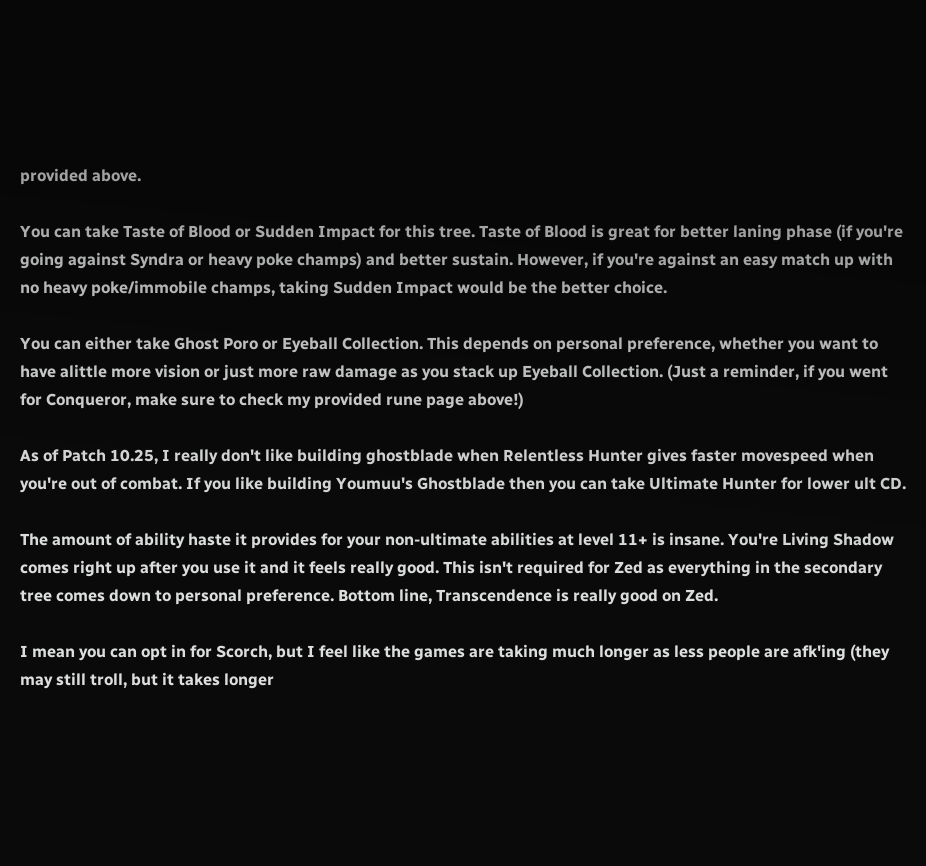provided above.

You can take Taste of Blood or Sudden Impact for this tree. Taste of Blood is great for better laning phase (if you're going against Syndra or heavy poke champs) and better sustain. However, if you're against an easy match up with no heavy poke/immobile champs, taking Sudden Impact would be the better choice.

You can either take Ghost Poro or Eyeball Collection. This depends on personal preference, whether you want to have alittle more vision or just more raw damage as you stack up Eyeball Collection. (Just a reminder, if you went for Conqueror, make sure to check my provided rune page above!)

As of Patch 10.25, I really don't like building ghostblade when Relentless Hunter gives faster movespeed when you're out of combat. If you like building Youmuu's Ghostblade then you can take Ultimate Hunter for lower ult CD.

The amount of ability haste it provides for your non-ultimate abilities at level 11+ is insane. You're Living Shadow comes right up after you use it and it feels really good. This isn't required for Zed as everything in the secondary tree comes down to personal preference. Bottom line, Transcendence is really good on Zed.

I mean you can opt in for Scorch, but I feel like the games are taking much longer as less people are afk'ing (they may still troll, but it takes longer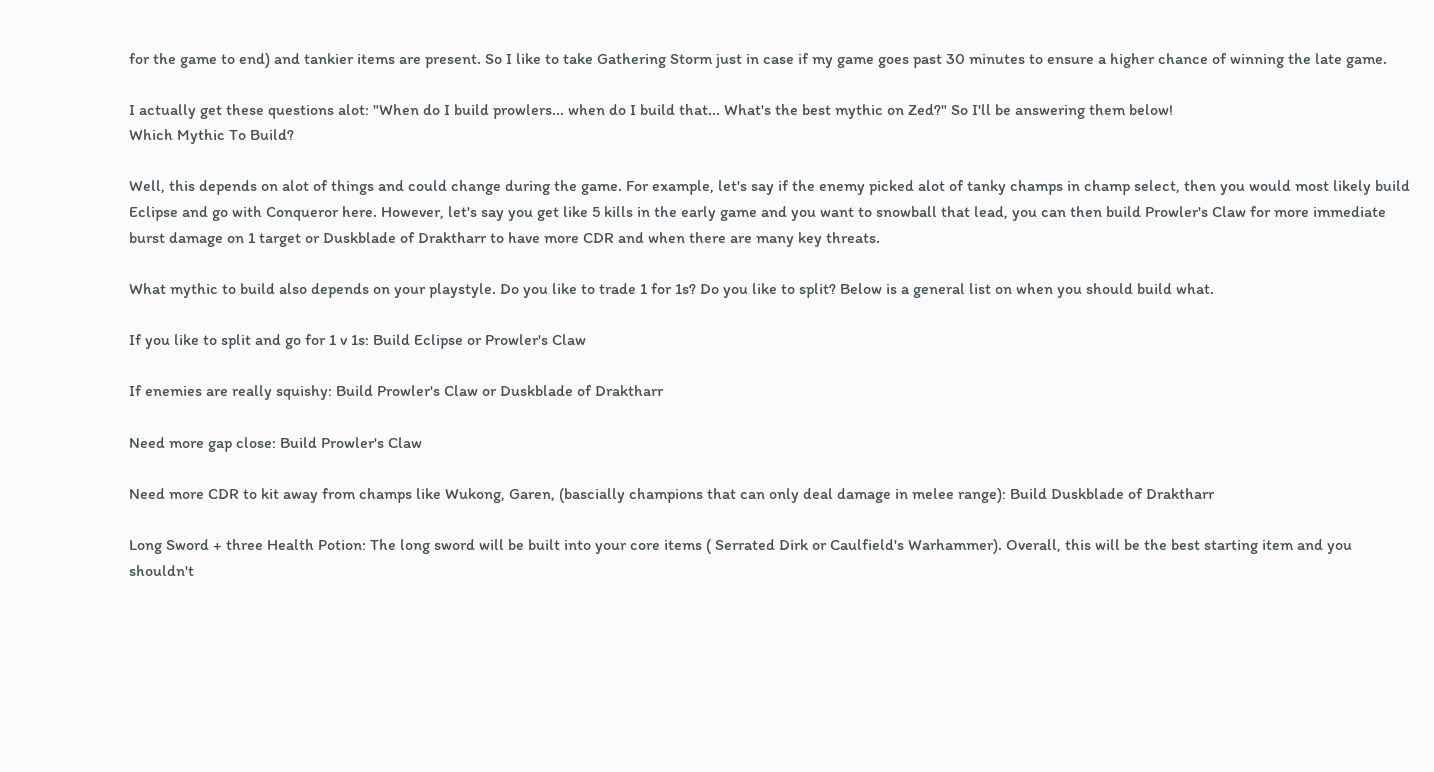for the game to end) and tankier items are present. So I like to take Gathering Storm just in case if my game goes past 30 minutes to ensure a higher chance of winning the late game.

I actually get these questions alot: "When do I build prowlers... when do I build that... What's the best mythic on Zed?" So I'll be answering them below!
Which Mythic To Build?

Well, this depends on alot of things and could change during the game. For example, let's say if the enemy picked alot of tanky champs in champ select, then you would most likely build Eclipse and go with Conqueror here. However, let's say you get like 5 kills in the early game and you want to snowball that lead, you can then build Prowler's Claw for more immediate burst damage on 1 target or Duskblade of Draktharr to have more CDR and when there are many key threats.

What mythic to build also depends on your playstyle. Do you like to trade 1 for 1s? Do you like to split? Below is a general list on when you should build what.

If you like to split and go for 1 v 1s: Build Eclipse or Prowler's Claw

If enemies are really squishy: Build Prowler's Claw or Duskblade of Draktharr

Need more gap close: Build Prowler's Claw

Need more CDR to kit away from champs like Wukong, Garen, (bascially champions that can only deal damage in melee range): Build Duskblade of Draktharr

Long Sword + three Health Potion: The long sword will be built into your core items ( Serrated Dirk or Caulfield's Warhammer). Overall, this will be the best starting item and you shouldn't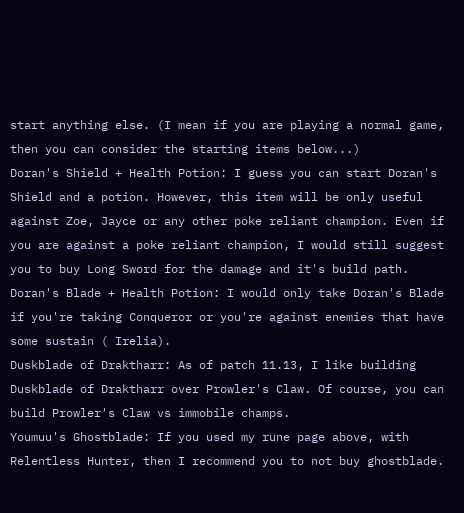start anything else. (I mean if you are playing a normal game, then you can consider the starting items below...)
Doran's Shield + Health Potion: I guess you can start Doran's Shield and a potion. However, this item will be only useful against Zoe, Jayce or any other poke reliant champion. Even if you are against a poke reliant champion, I would still suggest you to buy Long Sword for the damage and it's build path.
Doran's Blade + Health Potion: I would only take Doran's Blade if you're taking Conqueror or you're against enemies that have some sustain ( Irelia).
Duskblade of Draktharr: As of patch 11.13, I like building Duskblade of Draktharr over Prowler's Claw. Of course, you can build Prowler's Claw vs immobile champs.
Youmuu's Ghostblade: If you used my rune page above, with Relentless Hunter, then I recommend you to not buy ghostblade.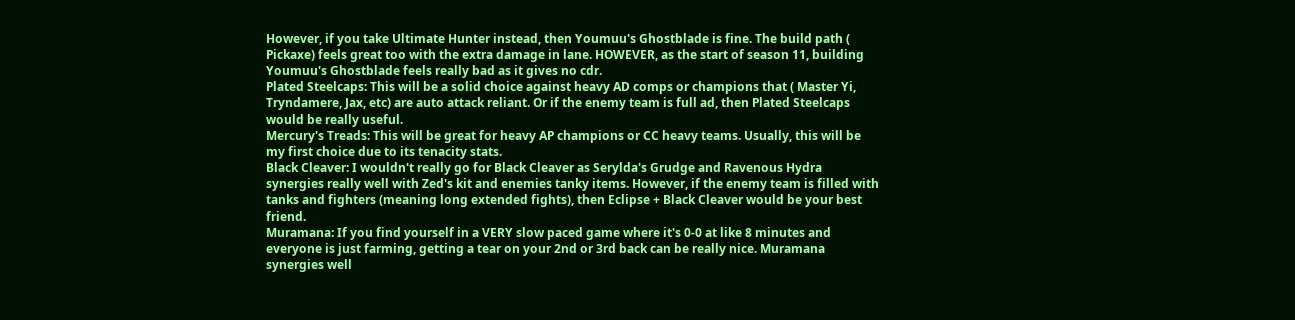However, if you take Ultimate Hunter instead, then Youmuu's Ghostblade is fine. The build path ( Pickaxe) feels great too with the extra damage in lane. HOWEVER, as the start of season 11, building Youmuu's Ghostblade feels really bad as it gives no cdr.
Plated Steelcaps: This will be a solid choice against heavy AD comps or champions that ( Master Yi, Tryndamere, Jax, etc) are auto attack reliant. Or if the enemy team is full ad, then Plated Steelcaps would be really useful.
Mercury's Treads: This will be great for heavy AP champions or CC heavy teams. Usually, this will be my first choice due to its tenacity stats.
Black Cleaver: I wouldn't really go for Black Cleaver as Serylda's Grudge and Ravenous Hydra synergies really well with Zed's kit and enemies tanky items. However, if the enemy team is filled with tanks and fighters (meaning long extended fights), then Eclipse + Black Cleaver would be your best friend.
Muramana: If you find yourself in a VERY slow paced game where it's 0-0 at like 8 minutes and everyone is just farming, getting a tear on your 2nd or 3rd back can be really nice. Muramana synergies well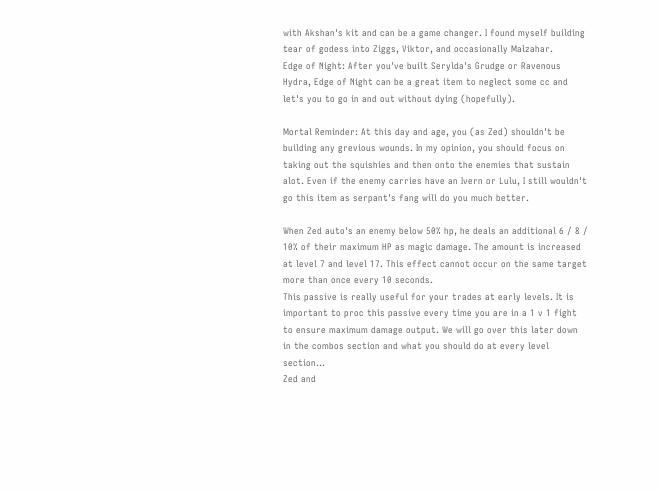with Akshan's kit and can be a game changer. I found myself building tear of godess into Ziggs, Viktor, and occasionally Malzahar.
Edge of Night: After you've built Serylda's Grudge or Ravenous Hydra, Edge of Night can be a great item to neglect some cc and let's you to go in and out without dying (hopefully).

Mortal Reminder: At this day and age, you (as Zed) shouldn't be building any grevious wounds. In my opinion, you should focus on taking out the squishies and then onto the enemies that sustain alot. Even if the enemy carries have an Ivern or Lulu, I still wouldn't go this item as serpant's fang will do you much better.

When Zed auto's an enemy below 50% hp, he deals an additional 6 / 8 / 10% of their maximum HP as magic damage. The amount is increased at level 7 and level 17. This effect cannot occur on the same target more than once every 10 seconds.
This passive is really useful for your trades at early levels. It is important to proc this passive every time you are in a 1 v 1 fight to ensure maximum damage output. We will go over this later down in the combos section and what you should do at every level section...
Zed and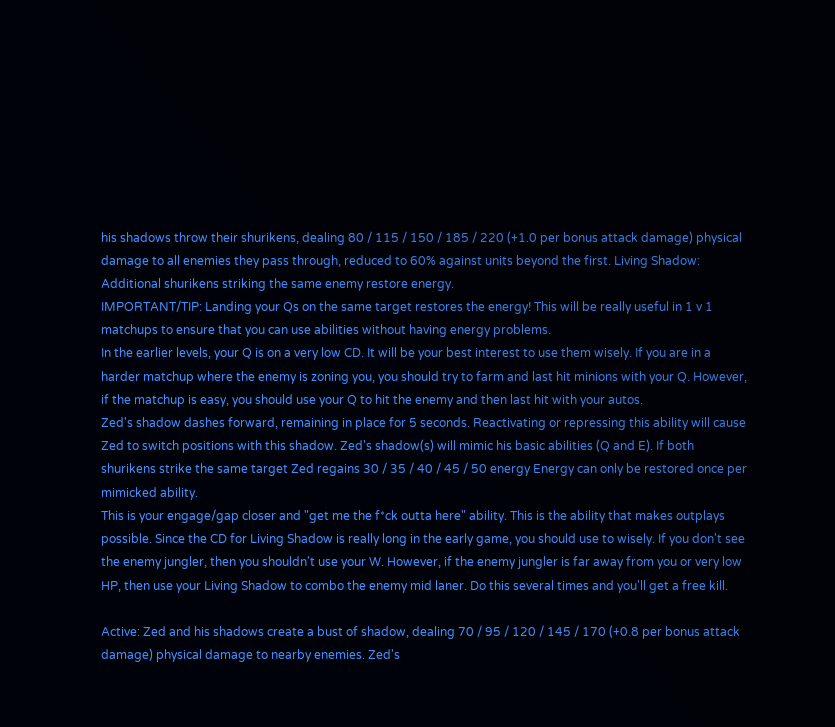his shadows throw their shurikens, dealing 80 / 115 / 150 / 185 / 220 (+1.0 per bonus attack damage) physical damage to all enemies they pass through, reduced to 60% against units beyond the first. Living Shadow: Additional shurikens striking the same enemy restore energy.
IMPORTANT/TIP: Landing your Qs on the same target restores the energy! This will be really useful in 1 v 1 matchups to ensure that you can use abilities without having energy problems.
In the earlier levels, your Q is on a very low CD. It will be your best interest to use them wisely. If you are in a harder matchup where the enemy is zoning you, you should try to farm and last hit minions with your Q. However, if the matchup is easy, you should use your Q to hit the enemy and then last hit with your autos.
Zed's shadow dashes forward, remaining in place for 5 seconds. Reactivating or repressing this ability will cause Zed to switch positions with this shadow. Zed's shadow(s) will mimic his basic abilities (Q and E). If both shurikens strike the same target Zed regains 30 / 35 / 40 / 45 / 50 energy Energy can only be restored once per mimicked ability.
This is your engage/gap closer and "get me the f*ck outta here" ability. This is the ability that makes outplays possible. Since the CD for Living Shadow is really long in the early game, you should use to wisely. If you don't see the enemy jungler, then you shouldn't use your W. However, if the enemy jungler is far away from you or very low HP, then use your Living Shadow to combo the enemy mid laner. Do this several times and you'll get a free kill.

Active: Zed and his shadows create a bust of shadow, dealing 70 / 95 / 120 / 145 / 170 (+0.8 per bonus attack damage) physical damage to nearby enemies. Zed's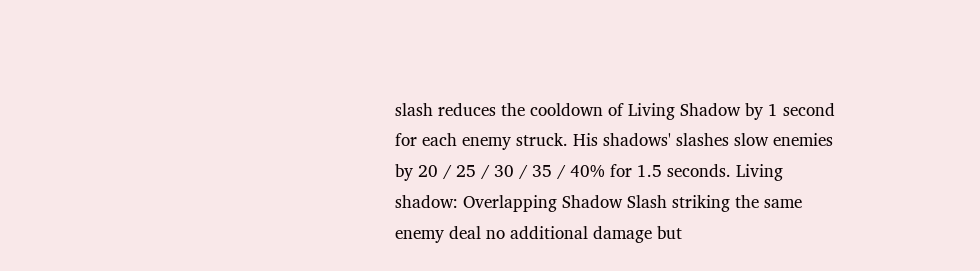slash reduces the cooldown of Living Shadow by 1 second for each enemy struck. His shadows' slashes slow enemies by 20 / 25 / 30 / 35 / 40% for 1.5 seconds. Living shadow: Overlapping Shadow Slash striking the same enemy deal no additional damage but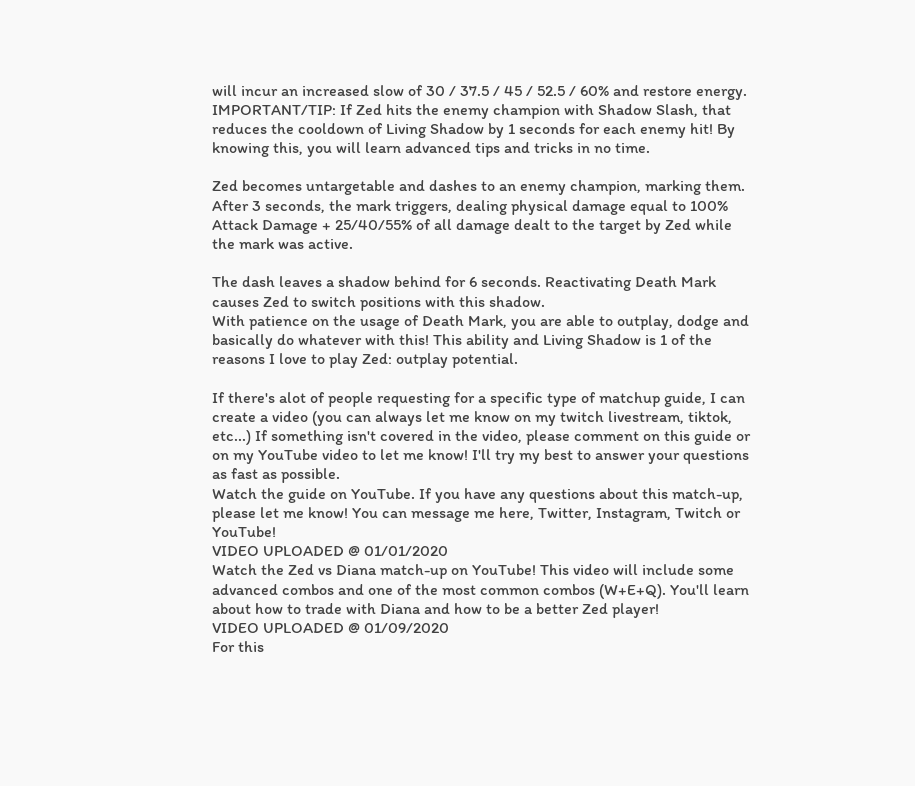will incur an increased slow of 30 / 37.5 / 45 / 52.5 / 60% and restore energy.
IMPORTANT/TIP: If Zed hits the enemy champion with Shadow Slash, that reduces the cooldown of Living Shadow by 1 seconds for each enemy hit! By knowing this, you will learn advanced tips and tricks in no time.

Zed becomes untargetable and dashes to an enemy champion, marking them. After 3 seconds, the mark triggers, dealing physical damage equal to 100% Attack Damage + 25/40/55% of all damage dealt to the target by Zed while the mark was active.

The dash leaves a shadow behind for 6 seconds. Reactivating Death Mark causes Zed to switch positions with this shadow.
With patience on the usage of Death Mark, you are able to outplay, dodge and basically do whatever with this! This ability and Living Shadow is 1 of the reasons I love to play Zed: outplay potential.

If there's alot of people requesting for a specific type of matchup guide, I can create a video (you can always let me know on my twitch livestream, tiktok, etc...) If something isn't covered in the video, please comment on this guide or on my YouTube video to let me know! I'll try my best to answer your questions as fast as possible.
Watch the guide on YouTube. If you have any questions about this match-up, please let me know! You can message me here, Twitter, Instagram, Twitch or YouTube!
VIDEO UPLOADED @ 01/01/2020
Watch the Zed vs Diana match-up on YouTube! This video will include some advanced combos and one of the most common combos (W+E+Q). You'll learn about how to trade with Diana and how to be a better Zed player!
VIDEO UPLOADED @ 01/09/2020
For this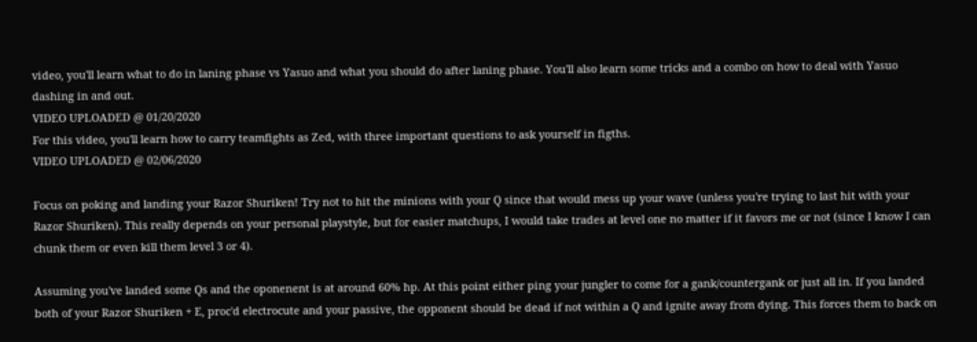video, you'll learn what to do in laning phase vs Yasuo and what you should do after laning phase. You'll also learn some tricks and a combo on how to deal with Yasuo dashing in and out.
VIDEO UPLOADED @ 01/20/2020
For this video, you'll learn how to carry teamfights as Zed, with three important questions to ask yourself in figths.
VIDEO UPLOADED @ 02/06/2020

Focus on poking and landing your Razor Shuriken! Try not to hit the minions with your Q since that would mess up your wave (unless you're trying to last hit with your Razor Shuriken). This really depends on your personal playstyle, but for easier matchups, I would take trades at level one no matter if it favors me or not (since I know I can chunk them or even kill them level 3 or 4).

Assuming you've landed some Qs and the oponenent is at around 60% hp. At this point either ping your jungler to come for a gank/countergank or just all in. If you landed both of your Razor Shuriken + E, proc'd electrocute and your passive, the opponent should be dead if not within a Q and ignite away from dying. This forces them to back on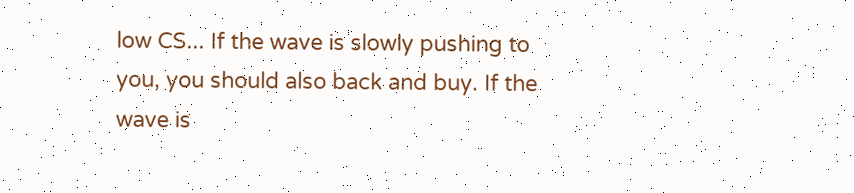low CS... If the wave is slowly pushing to you, you should also back and buy. If the wave is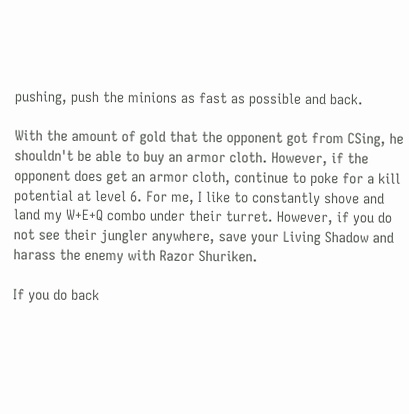pushing, push the minions as fast as possible and back.

With the amount of gold that the opponent got from CSing, he shouldn't be able to buy an armor cloth. However, if the opponent does get an armor cloth, continue to poke for a kill potential at level 6. For me, I like to constantly shove and land my W+E+Q combo under their turret. However, if you do not see their jungler anywhere, save your Living Shadow and harass the enemy with Razor Shuriken.

If you do back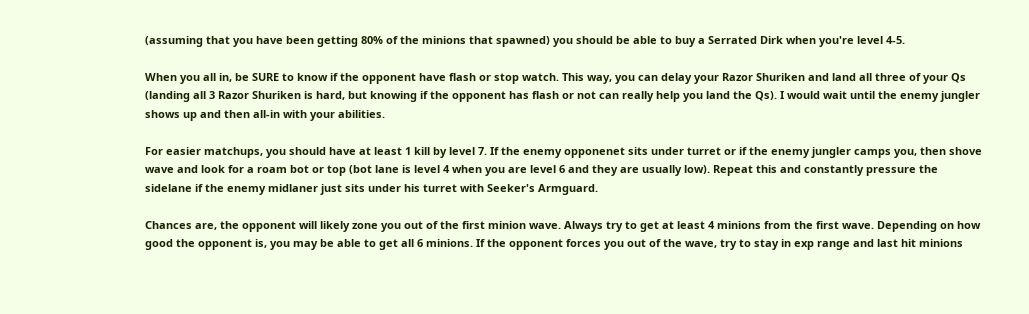(assuming that you have been getting 80% of the minions that spawned) you should be able to buy a Serrated Dirk when you're level 4-5.

When you all in, be SURE to know if the opponent have flash or stop watch. This way, you can delay your Razor Shuriken and land all three of your Qs (landing all 3 Razor Shuriken is hard, but knowing if the opponent has flash or not can really help you land the Qs). I would wait until the enemy jungler shows up and then all-in with your abilities.

For easier matchups, you should have at least 1 kill by level 7. If the enemy opponenet sits under turret or if the enemy jungler camps you, then shove wave and look for a roam bot or top (bot lane is level 4 when you are level 6 and they are usually low). Repeat this and constantly pressure the sidelane if the enemy midlaner just sits under his turret with Seeker's Armguard.

Chances are, the opponent will likely zone you out of the first minion wave. Always try to get at least 4 minions from the first wave. Depending on how good the opponent is, you may be able to get all 6 minions. If the opponent forces you out of the wave, try to stay in exp range and last hit minions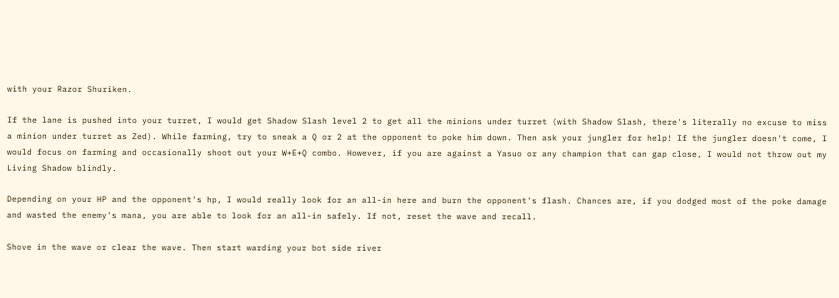with your Razor Shuriken.

If the lane is pushed into your turret, I would get Shadow Slash level 2 to get all the minions under turret (with Shadow Slash, there's literally no excuse to miss a minion under turret as Zed). While farming, try to sneak a Q or 2 at the opponent to poke him down. Then ask your jungler for help! If the jungler doesn't come, I would focus on farming and occasionally shoot out your W+E+Q combo. However, if you are against a Yasuo or any champion that can gap close, I would not throw out my Living Shadow blindly.

Depending on your HP and the opponent's hp, I would really look for an all-in here and burn the opponent's flash. Chances are, if you dodged most of the poke damage and wasted the enemy's mana, you are able to look for an all-in safely. If not, reset the wave and recall.

Shove in the wave or clear the wave. Then start warding your bot side river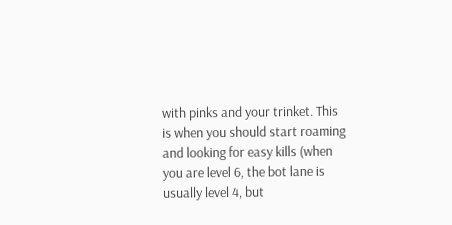with pinks and your trinket. This is when you should start roaming and looking for easy kills (when you are level 6, the bot lane is usually level 4, but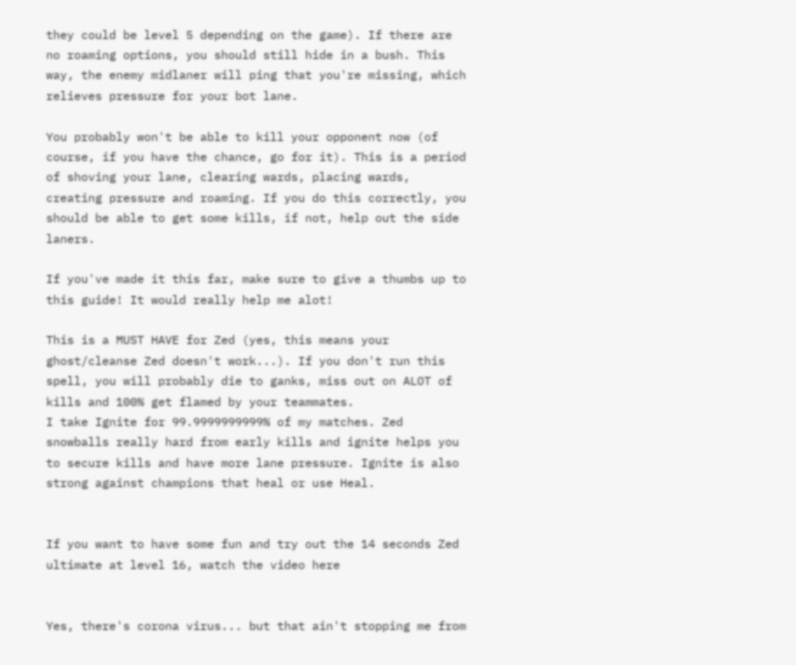they could be level 5 depending on the game). If there are no roaming options, you should still hide in a bush. This way, the enemy midlaner will ping that you're missing, which relieves pressure for your bot lane.

You probably won't be able to kill your opponent now (of course, if you have the chance, go for it). This is a period of shoving your lane, clearing wards, placing wards, creating pressure and roaming. If you do this correctly, you should be able to get some kills, if not, help out the side laners.

If you've made it this far, make sure to give a thumbs up to this guide! It would really help me alot!

This is a MUST HAVE for Zed (yes, this means your ghost/cleanse Zed doesn't work...). If you don't run this spell, you will probably die to ganks, miss out on ALOT of kills and 100% get flamed by your teammates.
I take Ignite for 99.9999999999% of my matches. Zed snowballs really hard from early kills and ignite helps you to secure kills and have more lane pressure. Ignite is also strong against champions that heal or use Heal.


If you want to have some fun and try out the 14 seconds Zed ultimate at level 16, watch the video here


Yes, there's corona virus... but that ain't stopping me from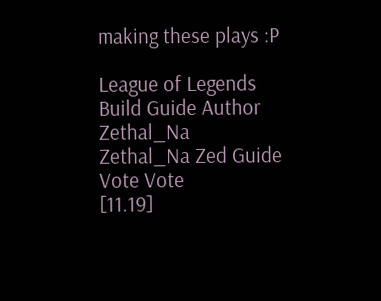making these plays :P

League of Legends Build Guide Author Zethal_Na
Zethal_Na Zed Guide
Vote Vote
[11.19]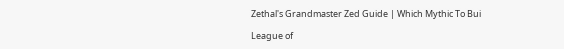Zethal's Grandmaster Zed Guide | Which Mythic To Bui

League of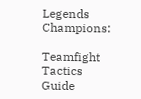Legends Champions:

Teamfight Tactics Guide